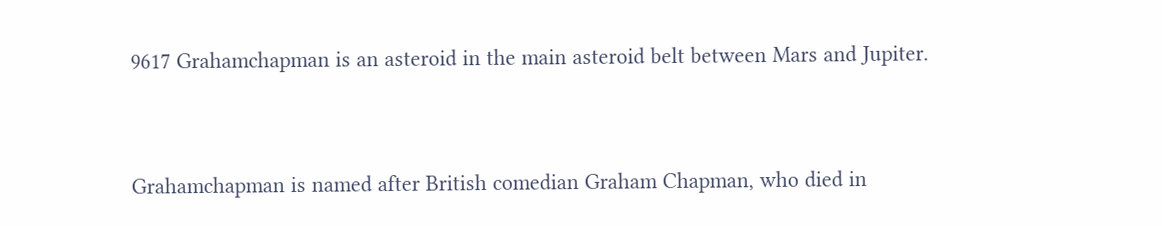9617 Grahamchapman is an asteroid in the main asteroid belt between Mars and Jupiter.


Grahamchapman is named after British comedian Graham Chapman, who died in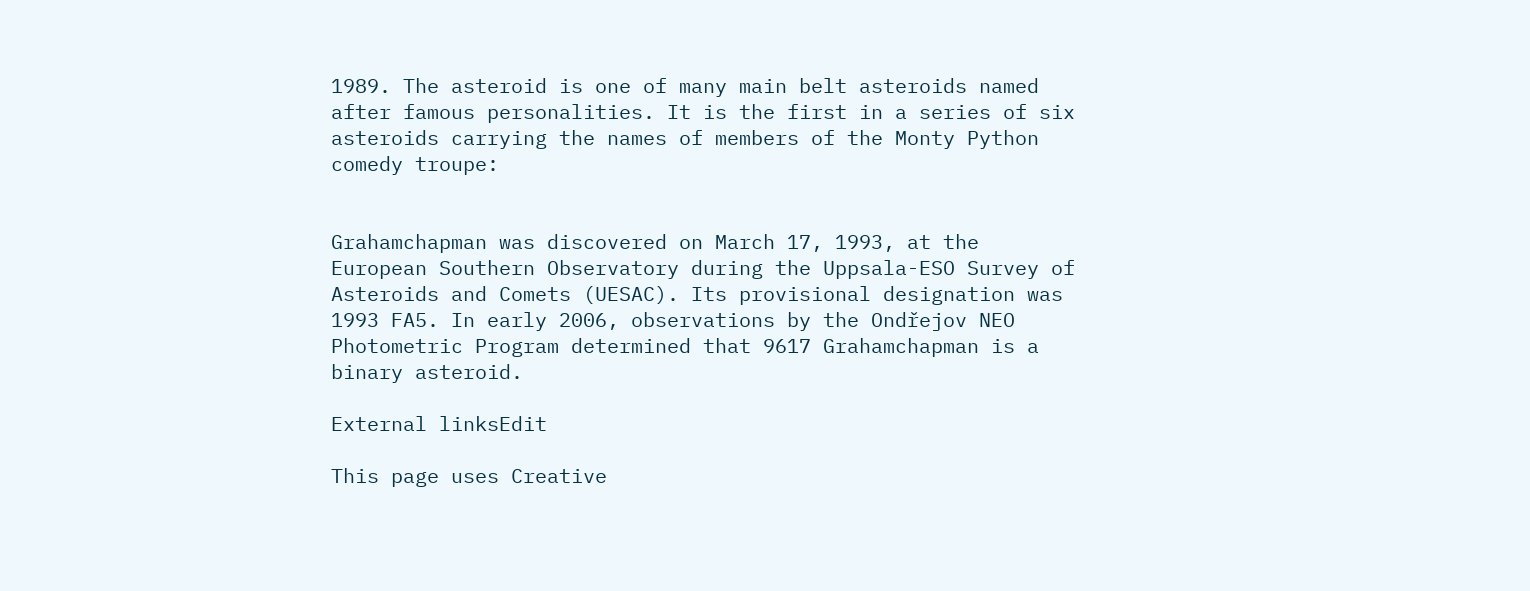1989. The asteroid is one of many main belt asteroids named after famous personalities. It is the first in a series of six asteroids carrying the names of members of the Monty Python comedy troupe:


Grahamchapman was discovered on March 17, 1993, at the European Southern Observatory during the Uppsala-ESO Survey of Asteroids and Comets (UESAC). Its provisional designation was 1993 FA5. In early 2006, observations by the Ondřejov NEO Photometric Program determined that 9617 Grahamchapman is a binary asteroid.

External linksEdit

This page uses Creative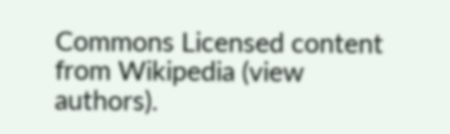Commons Licensed content from Wikipedia (view authors).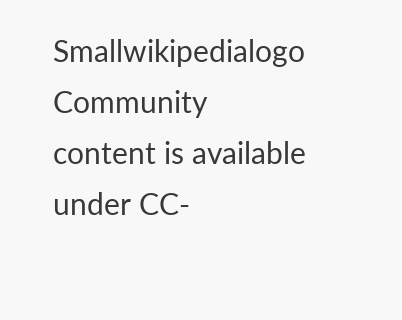Smallwikipedialogo
Community content is available under CC-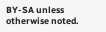BY-SA unless otherwise noted.